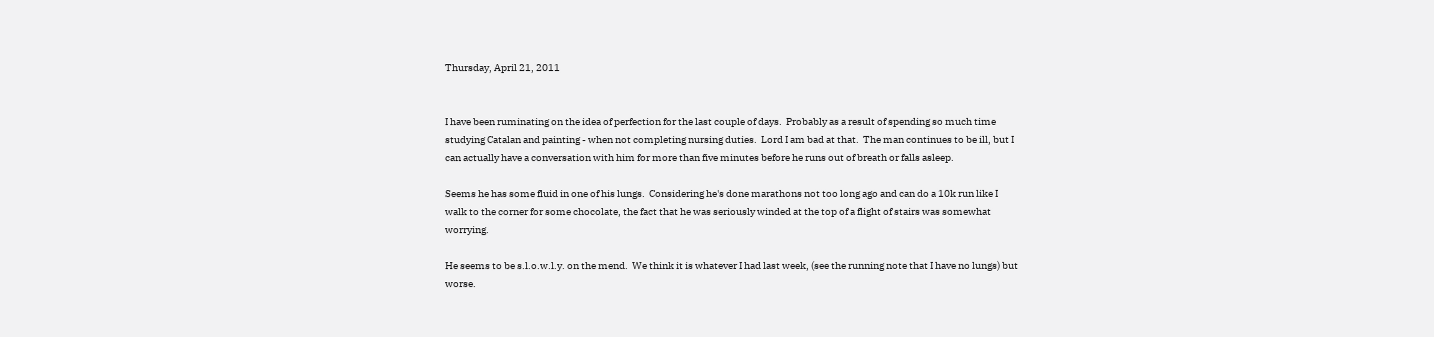Thursday, April 21, 2011


I have been ruminating on the idea of perfection for the last couple of days.  Probably as a result of spending so much time studying Catalan and painting - when not completing nursing duties.  Lord I am bad at that.  The man continues to be ill, but I can actually have a conversation with him for more than five minutes before he runs out of breath or falls asleep.

Seems he has some fluid in one of his lungs.  Considering he's done marathons not too long ago and can do a 10k run like I walk to the corner for some chocolate, the fact that he was seriously winded at the top of a flight of stairs was somewhat worrying.

He seems to be s.l.o.w.l.y. on the mend.  We think it is whatever I had last week, (see the running note that I have no lungs) but worse.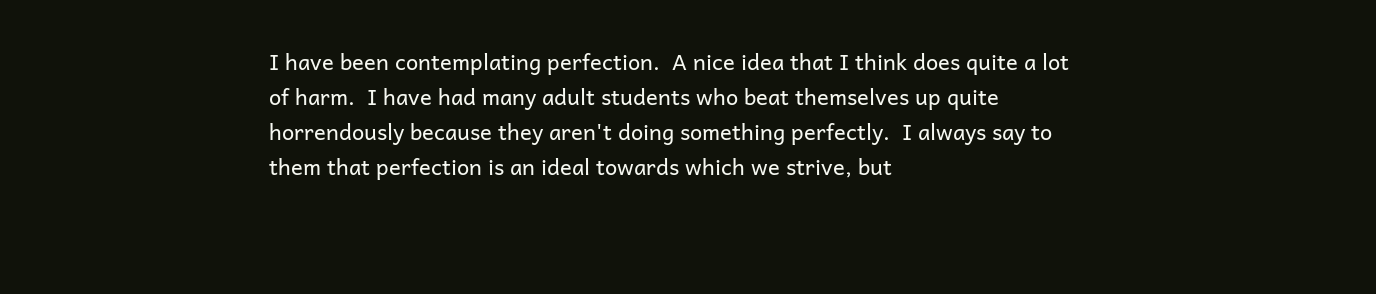I have been contemplating perfection.  A nice idea that I think does quite a lot of harm.  I have had many adult students who beat themselves up quite horrendously because they aren't doing something perfectly.  I always say to them that perfection is an ideal towards which we strive, but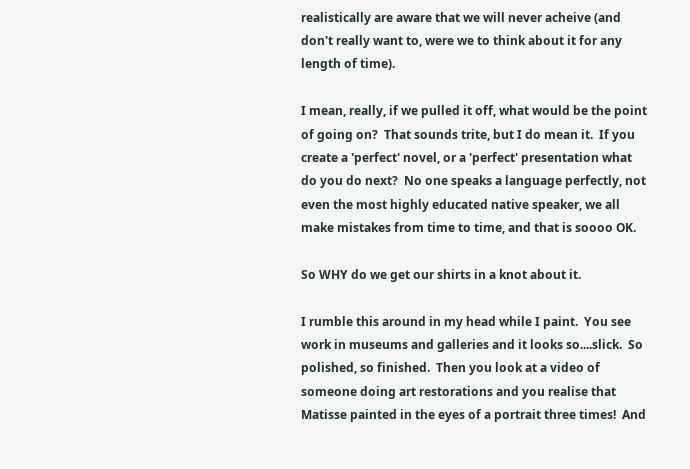realistically are aware that we will never acheive (and don't really want to, were we to think about it for any length of time).

I mean, really, if we pulled it off, what would be the point of going on?  That sounds trite, but I do mean it.  If you create a 'perfect' novel, or a 'perfect' presentation what do you do next?  No one speaks a language perfectly, not even the most highly educated native speaker, we all make mistakes from time to time, and that is soooo OK.

So WHY do we get our shirts in a knot about it.

I rumble this around in my head while I paint.  You see work in museums and galleries and it looks so....slick.  So polished, so finished.  Then you look at a video of someone doing art restorations and you realise that Matisse painted in the eyes of a portrait three times!  And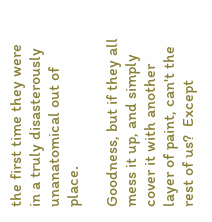the first time they were in a truly disasterously unanatomical out of place.

Goodness, but if they all mess it up, and simply cover it with another layer of paint, can't the rest of us?  Except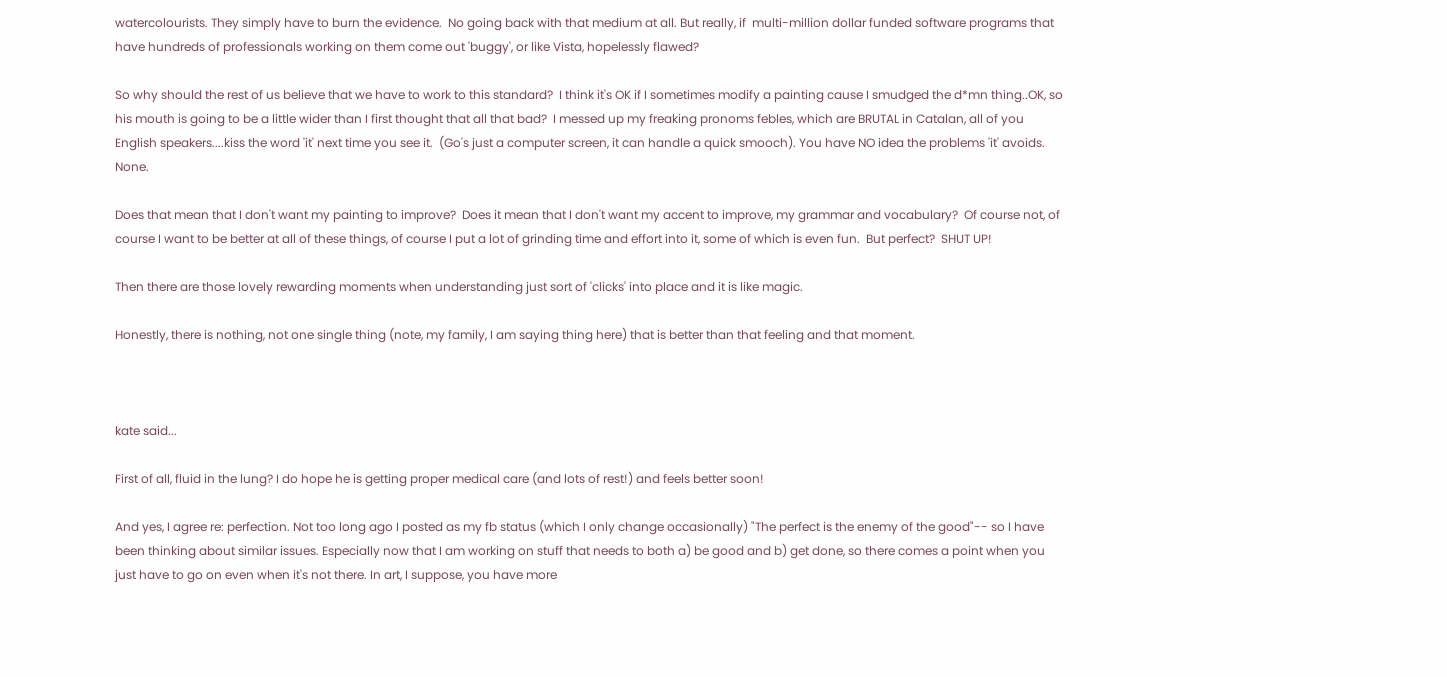watercolourists. They simply have to burn the evidence.  No going back with that medium at all. But really, if  multi-million dollar funded software programs that have hundreds of professionals working on them come out 'buggy', or like Vista, hopelessly flawed?

So why should the rest of us believe that we have to work to this standard?  I think it's OK if I sometimes modify a painting cause I smudged the d*mn thing..OK, so his mouth is going to be a little wider than I first thought that all that bad?  I messed up my freaking pronoms febles, which are BRUTAL in Catalan, all of you English speakers....kiss the word 'it' next time you see it.  (Go's just a computer screen, it can handle a quick smooch). You have NO idea the problems 'it' avoids.  None.

Does that mean that I don't want my painting to improve?  Does it mean that I don't want my accent to improve, my grammar and vocabulary?  Of course not, of course I want to be better at all of these things, of course I put a lot of grinding time and effort into it, some of which is even fun.  But perfect?  SHUT UP!

Then there are those lovely rewarding moments when understanding just sort of 'clicks' into place and it is like magic.

Honestly, there is nothing, not one single thing (note, my family, I am saying thing here) that is better than that feeling and that moment.



kate said...

First of all, fluid in the lung? I do hope he is getting proper medical care (and lots of rest!) and feels better soon!

And yes, I agree re: perfection. Not too long ago I posted as my fb status (which I only change occasionally) "The perfect is the enemy of the good"-- so I have been thinking about similar issues. Especially now that I am working on stuff that needs to both a) be good and b) get done, so there comes a point when you just have to go on even when it's not there. In art, I suppose, you have more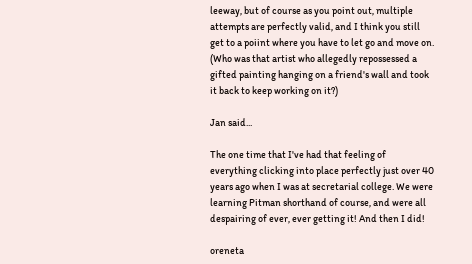leeway, but of course as you point out, multiple attempts are perfectly valid, and I think you still get to a poiint where you have to let go and move on. (Who was that artist who allegedly repossessed a gifted painting hanging on a friend's wall and took it back to keep working on it?)

Jan said...

The one time that I've had that feeling of everything clicking into place perfectly just over 40 years ago when I was at secretarial college. We were learning Pitman shorthand of course, and were all despairing of ever, ever getting it! And then I did!

oreneta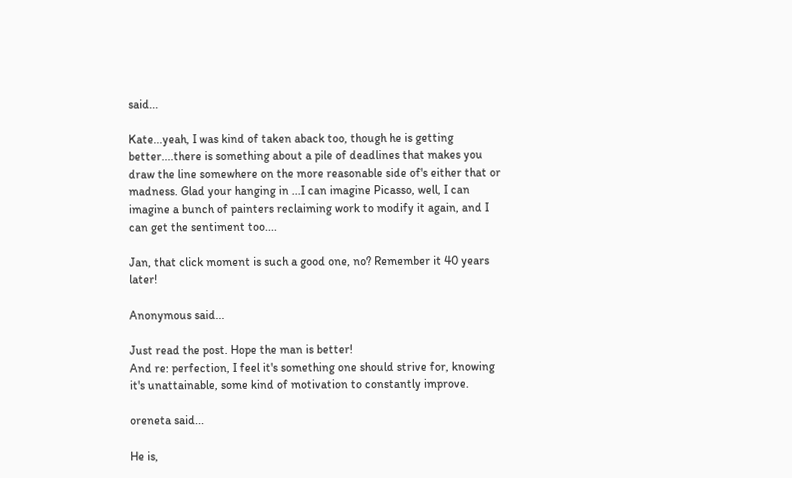said...

Kate...yeah, I was kind of taken aback too, though he is getting better....there is something about a pile of deadlines that makes you draw the line somewhere on the more reasonable side of's either that or madness. Glad your hanging in ...I can imagine Picasso, well, I can imagine a bunch of painters reclaiming work to modify it again, and I can get the sentiment too....

Jan, that click moment is such a good one, no? Remember it 40 years later!

Anonymous said...

Just read the post. Hope the man is better!
And re: perfection, I feel it's something one should strive for, knowing it's unattainable, some kind of motivation to constantly improve.

oreneta said...

He is,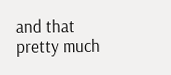and that pretty much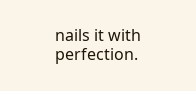nails it with perfection.